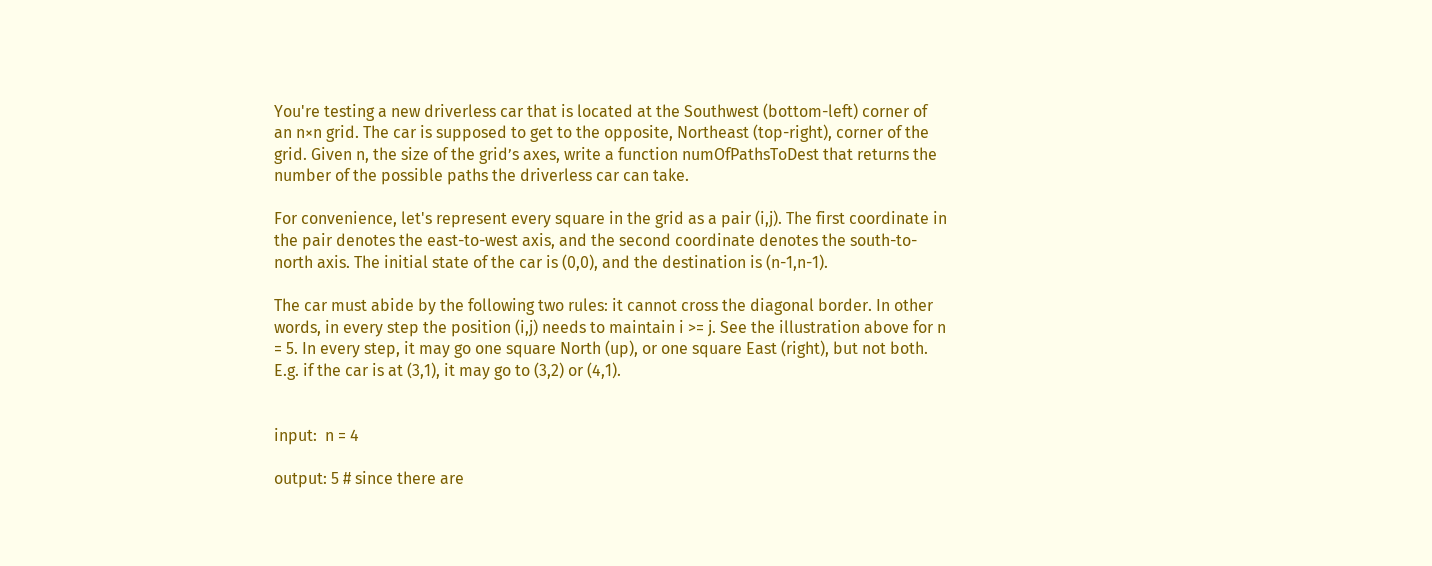You're testing a new driverless car that is located at the Southwest (bottom-left) corner of an n×n grid. The car is supposed to get to the opposite, Northeast (top-right), corner of the grid. Given n, the size of the grid’s axes, write a function numOfPathsToDest that returns the number of the possible paths the driverless car can take.

For convenience, let's represent every square in the grid as a pair (i,j). The first coordinate in the pair denotes the east-to-west axis, and the second coordinate denotes the south-to-north axis. The initial state of the car is (0,0), and the destination is (n-1,n-1).

The car must abide by the following two rules: it cannot cross the diagonal border. In other words, in every step the position (i,j) needs to maintain i >= j. See the illustration above for n = 5. In every step, it may go one square North (up), or one square East (right), but not both. E.g. if the car is at (3,1), it may go to (3,2) or (4,1).


input:  n = 4

output: 5 # since there are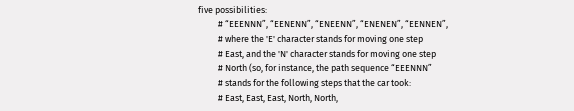five possibilities:
          # “EEENNN”, “EENENN”, “ENEENN”, “ENENEN”, “EENNEN”,
          # where the 'E' character stands for moving one step
          # East, and the 'N' character stands for moving one step
          # North (so, for instance, the path sequence “EEENNN”
          # stands for the following steps that the car took:
          # East, East, East, North, North,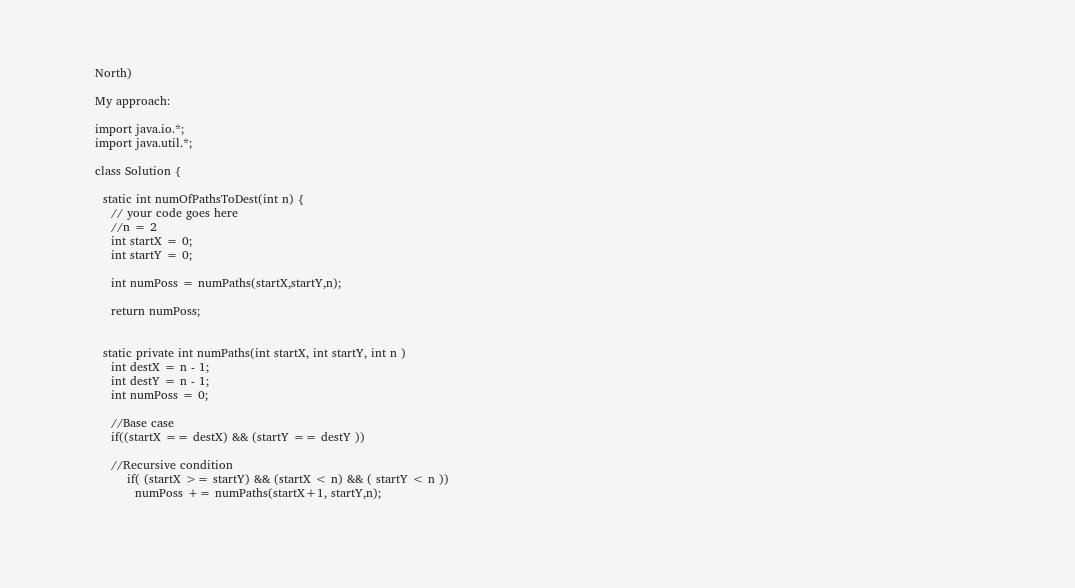North)

My approach:

import java.io.*;
import java.util.*;

class Solution {

  static int numOfPathsToDest(int n) {
    // your code goes here
    //n = 2
    int startX = 0;
    int startY = 0;

    int numPoss = numPaths(startX,startY,n);

    return numPoss;


  static private int numPaths(int startX, int startY, int n )
    int destX = n - 1;
    int destY = n - 1;
    int numPoss = 0;

    //Base case
    if((startX == destX) && (startY == destY ))

    //Recursive condition
        if( (startX >= startY) && (startX < n) && ( startY < n ))
          numPoss += numPaths(startX+1, startY,n);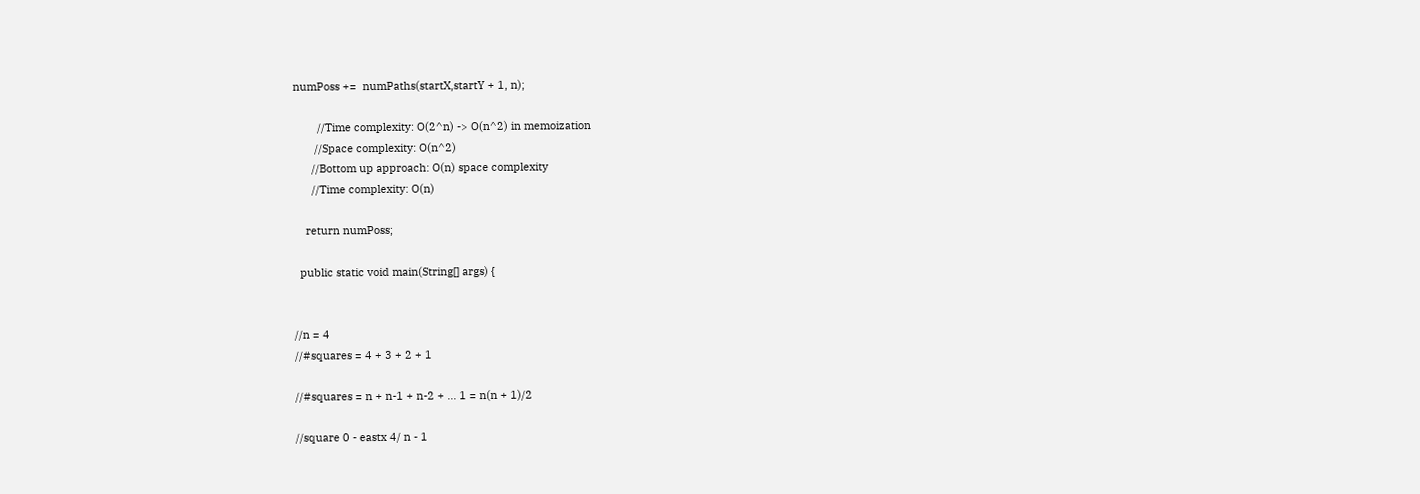numPoss +=  numPaths(startX,startY + 1, n);

        //Time complexity: O(2^n) -> O(n^2) in memoization
       //Space complexity: O(n^2)
      //Bottom up approach: O(n) space complexity
      //Time complexity: O(n)

    return numPoss;

  public static void main(String[] args) {


//n = 4
//#squares = 4 + 3 + 2 + 1

//#squares = n + n-1 + n-2 + ... 1 = n(n + 1)/2

//square 0 - eastx 4/ n - 1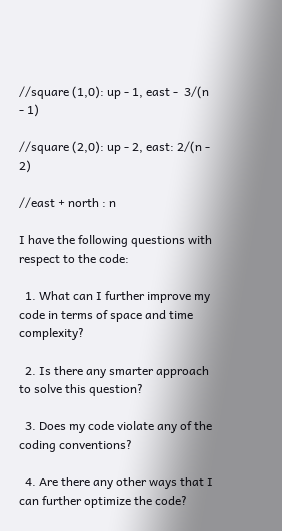//square (1,0): up - 1, east -  3/(n - 1)

//square (2,0): up - 2, east: 2/(n - 2)

//east + north : n

I have the following questions with respect to the code:

  1. What can I further improve my code in terms of space and time complexity?

  2. Is there any smarter approach to solve this question?

  3. Does my code violate any of the coding conventions?

  4. Are there any other ways that I can further optimize the code?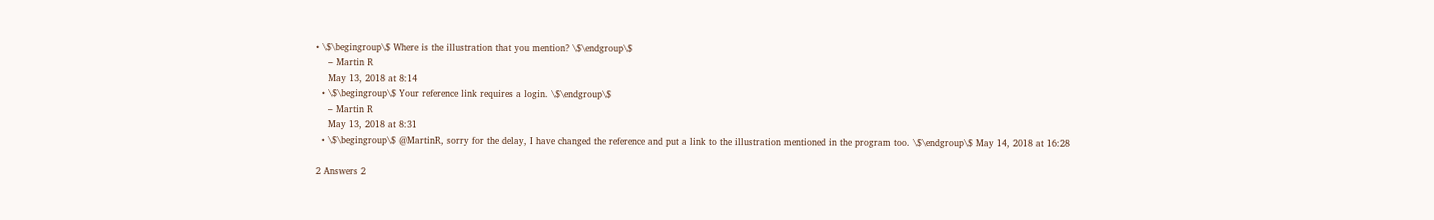• \$\begingroup\$ Where is the illustration that you mention? \$\endgroup\$
    – Martin R
    May 13, 2018 at 8:14
  • \$\begingroup\$ Your reference link requires a login. \$\endgroup\$
    – Martin R
    May 13, 2018 at 8:31
  • \$\begingroup\$ @MartinR, sorry for the delay, I have changed the reference and put a link to the illustration mentioned in the program too. \$\endgroup\$ May 14, 2018 at 16:28

2 Answers 2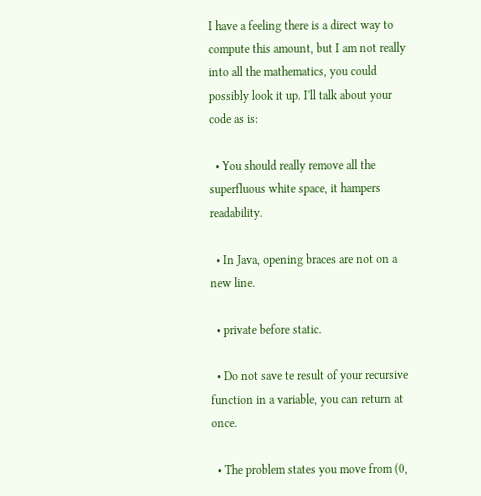I have a feeling there is a direct way to compute this amount, but I am not really into all the mathematics, you could possibly look it up. I'll talk about your code as is:

  • You should really remove all the superfluous white space, it hampers readability.

  • In Java, opening braces are not on a new line.

  • private before static.

  • Do not save te result of your recursive function in a variable, you can return at once.

  • The problem states you move from (0,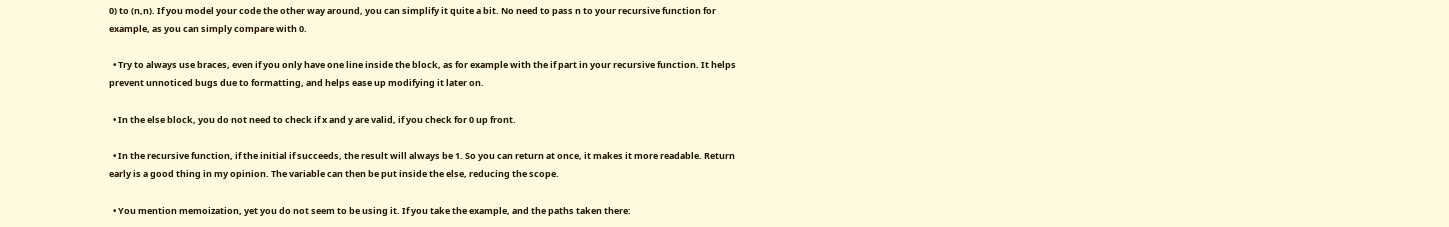0) to (n,n). If you model your code the other way around, you can simplify it quite a bit. No need to pass n to your recursive function for example, as you can simply compare with 0.

  • Try to always use braces, even if you only have one line inside the block, as for example with the if part in your recursive function. It helps prevent unnoticed bugs due to formatting, and helps ease up modifying it later on.

  • In the else block, you do not need to check if x and y are valid, if you check for 0 up front.

  • In the recursive function, if the initial if succeeds, the result will always be 1. So you can return at once, it makes it more readable. Return early is a good thing in my opinion. The variable can then be put inside the else, reducing the scope.

  • You mention memoization, yet you do not seem to be using it. If you take the example, and the paths taken there: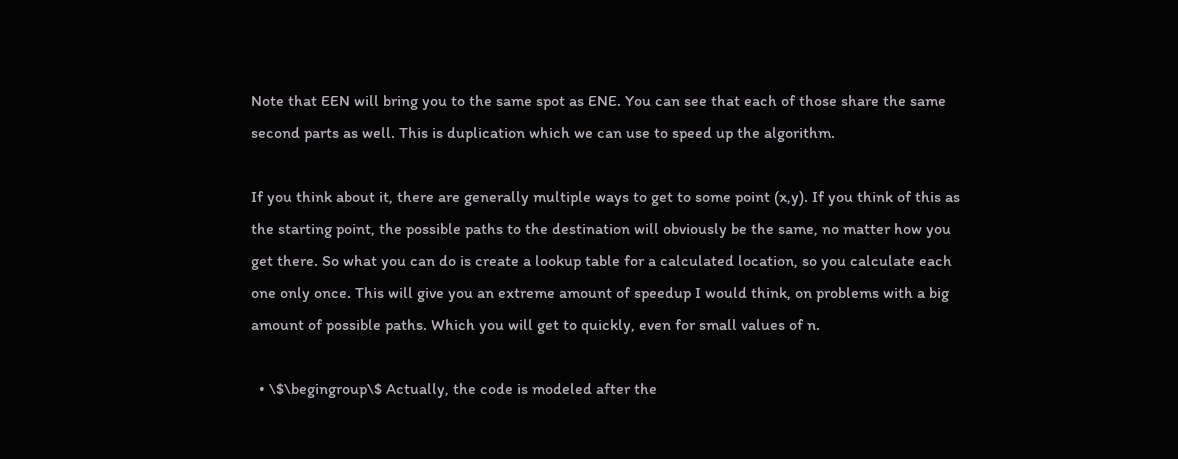Note that EEN will bring you to the same spot as ENE. You can see that each of those share the same second parts as well. This is duplication which we can use to speed up the algorithm.

If you think about it, there are generally multiple ways to get to some point (x,y). If you think of this as the starting point, the possible paths to the destination will obviously be the same, no matter how you get there. So what you can do is create a lookup table for a calculated location, so you calculate each one only once. This will give you an extreme amount of speedup I would think, on problems with a big amount of possible paths. Which you will get to quickly, even for small values of n.

  • \$\begingroup\$ Actually, the code is modeled after the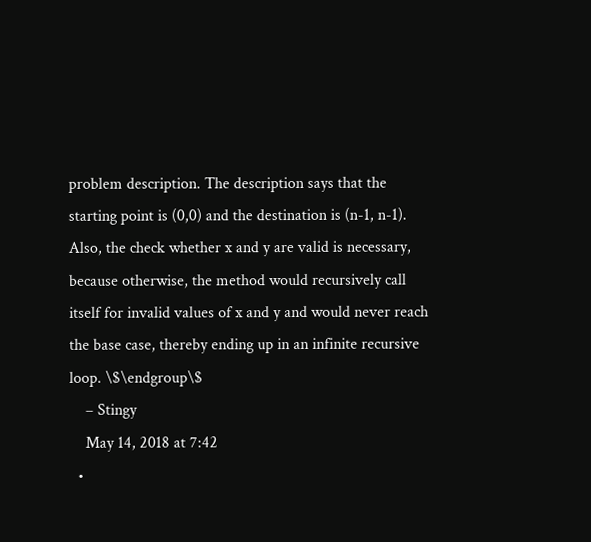problem description. The description says that the starting point is (0,0) and the destination is (n-1, n-1). Also, the check whether x and y are valid is necessary, because otherwise, the method would recursively call itself for invalid values of x and y and would never reach the base case, thereby ending up in an infinite recursive loop. \$\endgroup\$
    – Stingy
    May 14, 2018 at 7:42
  •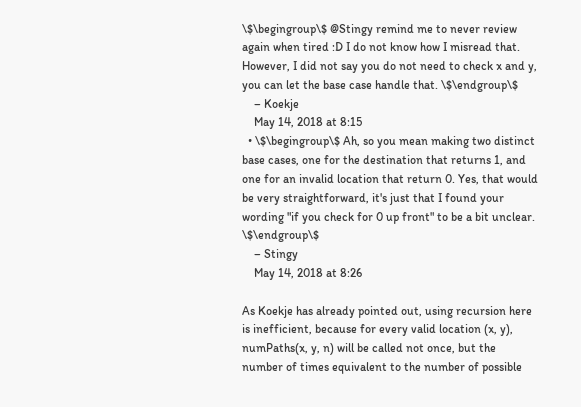\$\begingroup\$ @Stingy remind me to never review again when tired :D I do not know how I misread that. However, I did not say you do not need to check x and y, you can let the base case handle that. \$\endgroup\$
    – Koekje
    May 14, 2018 at 8:15
  • \$\begingroup\$ Ah, so you mean making two distinct base cases, one for the destination that returns 1, and one for an invalid location that return 0. Yes, that would be very straightforward, it's just that I found your wording "if you check for 0 up front" to be a bit unclear. \$\endgroup\$
    – Stingy
    May 14, 2018 at 8:26

As Koekje has already pointed out, using recursion here is inefficient, because for every valid location (x, y), numPaths(x, y, n) will be called not once, but the number of times equivalent to the number of possible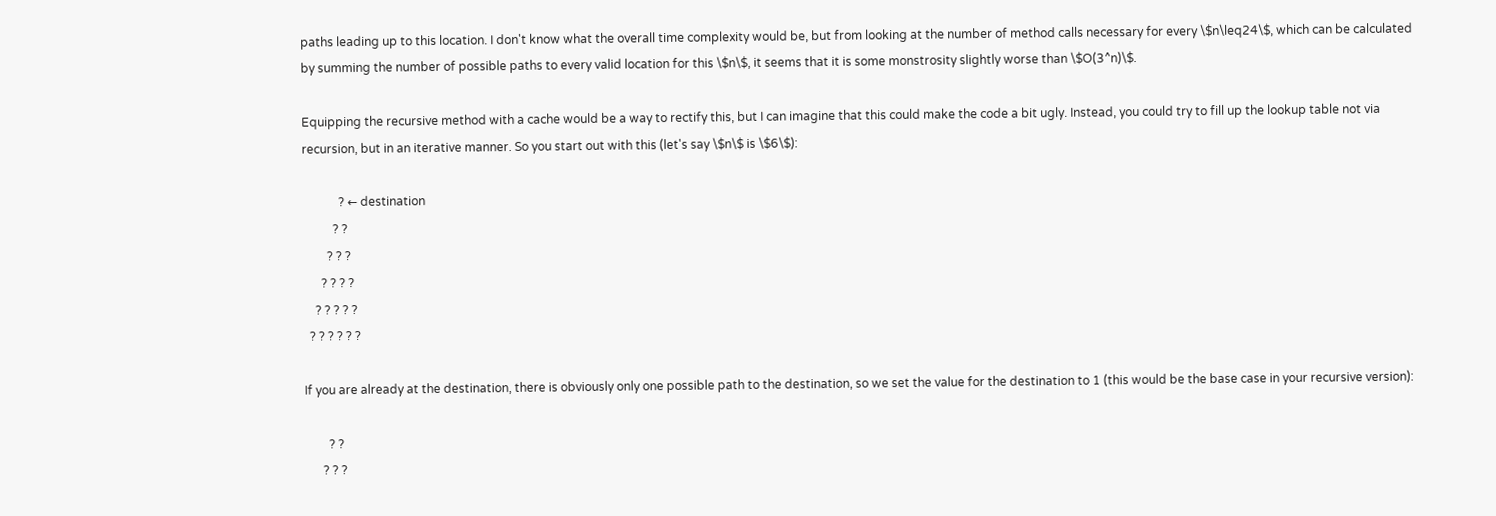paths leading up to this location. I don't know what the overall time complexity would be, but from looking at the number of method calls necessary for every \$n\leq24\$, which can be calculated by summing the number of possible paths to every valid location for this \$n\$, it seems that it is some monstrosity slightly worse than \$O(3^n)\$.

Equipping the recursive method with a cache would be a way to rectify this, but I can imagine that this could make the code a bit ugly. Instead, you could try to fill up the lookup table not via recursion, but in an iterative manner. So you start out with this (let's say \$n\$ is \$6\$):

            ? ← destination
          ? ?
        ? ? ?
      ? ? ? ?
    ? ? ? ? ?
  ? ? ? ? ? ?

If you are already at the destination, there is obviously only one possible path to the destination, so we set the value for the destination to 1 (this would be the base case in your recursive version):

        ? ?
      ? ? ?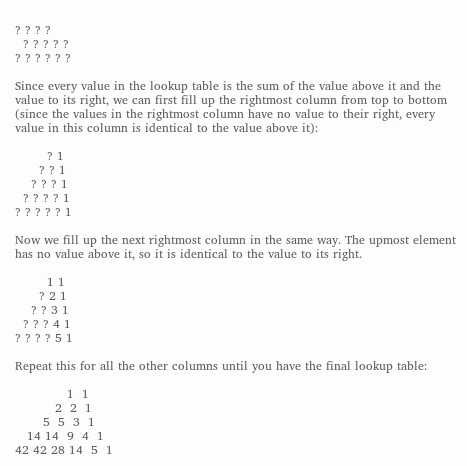? ? ? ?
  ? ? ? ? ?
? ? ? ? ? ?

Since every value in the lookup table is the sum of the value above it and the value to its right, we can first fill up the rightmost column from top to bottom (since the values in the rightmost column have no value to their right, every value in this column is identical to the value above it):

        ? 1
      ? ? 1
    ? ? ? 1
  ? ? ? ? 1
? ? ? ? ? 1

Now we fill up the next rightmost column in the same way. The upmost element has no value above it, so it is identical to the value to its right.

        1 1
      ? 2 1
    ? ? 3 1
  ? ? ? 4 1
? ? ? ? 5 1

Repeat this for all the other columns until you have the final lookup table:

             1  1
          2  2  1
       5  5  3  1
   14 14  9  4  1
42 42 28 14  5  1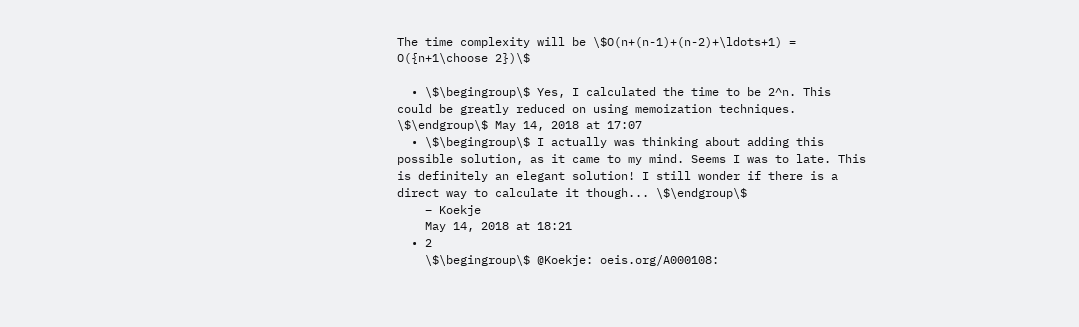The time complexity will be \$O(n+(n-1)+(n-2)+\ldots+1) = O({n+1\choose 2})\$

  • \$\begingroup\$ Yes, I calculated the time to be 2^n. This could be greatly reduced on using memoization techniques. \$\endgroup\$ May 14, 2018 at 17:07
  • \$\begingroup\$ I actually was thinking about adding this possible solution, as it came to my mind. Seems I was to late. This is definitely an elegant solution! I still wonder if there is a direct way to calculate it though... \$\endgroup\$
    – Koekje
    May 14, 2018 at 18:21
  • 2
    \$\begingroup\$ @Koekje: oeis.org/A000108: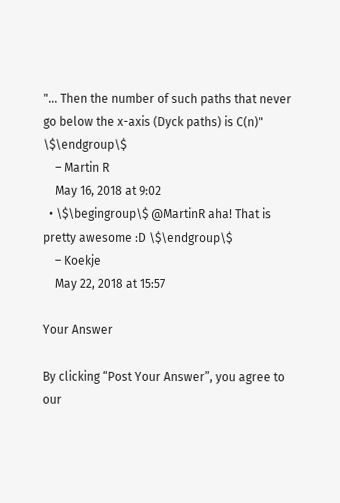"... Then the number of such paths that never go below the x-axis (Dyck paths) is C(n)" \$\endgroup\$
    – Martin R
    May 16, 2018 at 9:02
  • \$\begingroup\$ @MartinR aha! That is pretty awesome :D \$\endgroup\$
    – Koekje
    May 22, 2018 at 15:57

Your Answer

By clicking “Post Your Answer”, you agree to our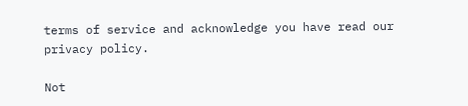terms of service and acknowledge you have read our privacy policy.

Not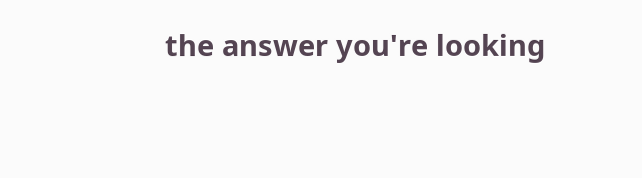the answer you're looking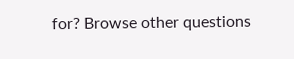for? Browse other questions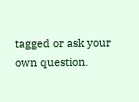tagged or ask your own question.